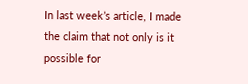In last week’s article, I made the claim that not only is it possible for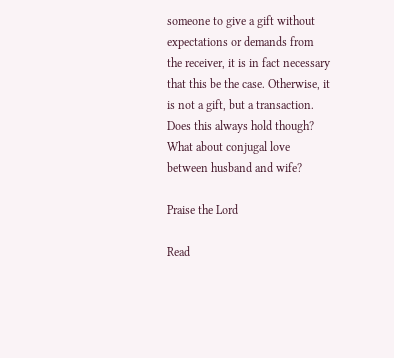someone to give a gift without expectations or demands from the receiver, it is in fact necessary that this be the case. Otherwise, it is not a gift, but a transaction. Does this always hold though? What about conjugal love between husband and wife?

Praise the Lord

Read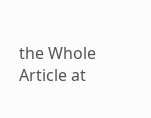the Whole Article at